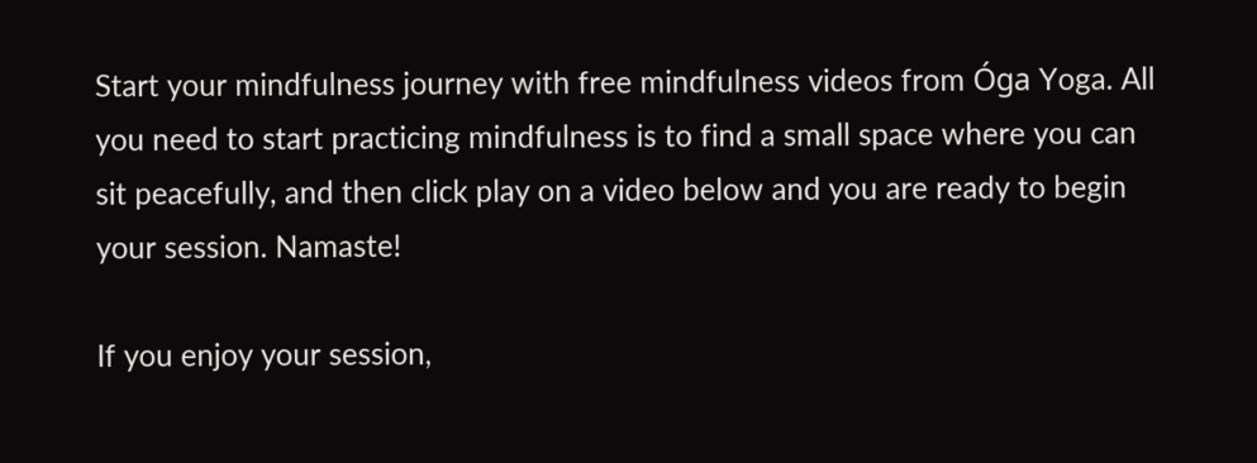Start your mindfulness journey with free mindfulness videos from Óga Yoga. All you need to start practicing mindfulness is to find a small space where you can sit peacefully, and then click play on a video below and you are ready to begin your session. Namaste!

If you enjoy your session,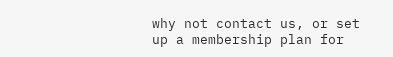why not contact us, or set up a membership plan for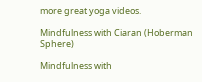more great yoga videos.

Mindfulness with Ciaran (Hoberman Sphere)

Mindfulness with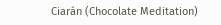Ciarán (Chocolate Meditation)